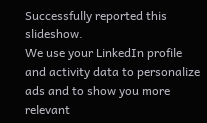Successfully reported this slideshow.
We use your LinkedIn profile and activity data to personalize ads and to show you more relevant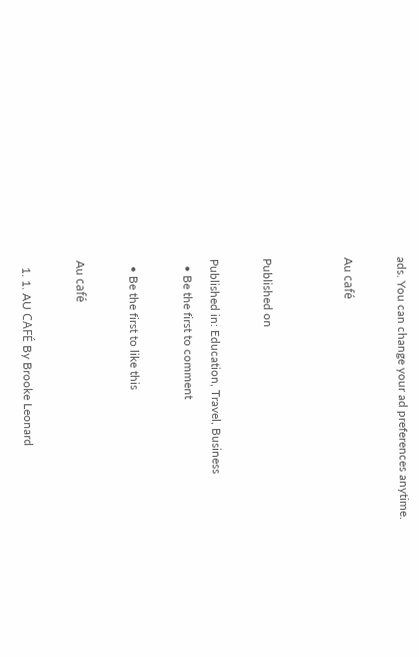ads. You can change your ad preferences anytime.

Au café


Published on

Published in: Education, Travel, Business
  • Be the first to comment

  • Be the first to like this

Au café

  1. 1. AU CAFÉ By Brooke Leonard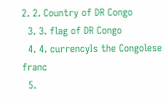2. 2. Country of DR Congo
  3. 3. flag of DR Congo
  4. 4. currencyIs the Congolese franc
  5.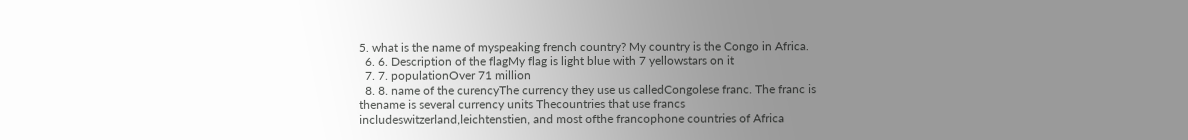5. what is the name of myspeaking french country? My country is the Congo in Africa.
  6. 6. Description of the flagMy flag is light blue with 7 yellowstars on it
  7. 7. populationOver 71 million
  8. 8. name of the curencyThe currency they use us calledCongolese franc. The franc is thename is several currency units Thecountries that use francs includeswitzerland,leichtenstien, and most ofthe francophone countries of Africa